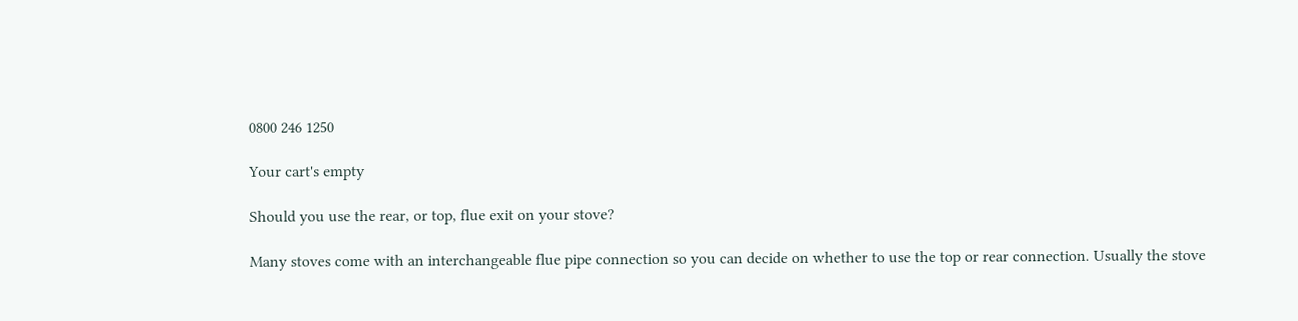0800 246 1250

Your cart's empty

Should you use the rear, or top, flue exit on your stove?

Many stoves come with an interchangeable flue pipe connection so you can decide on whether to use the top or rear connection. Usually the stove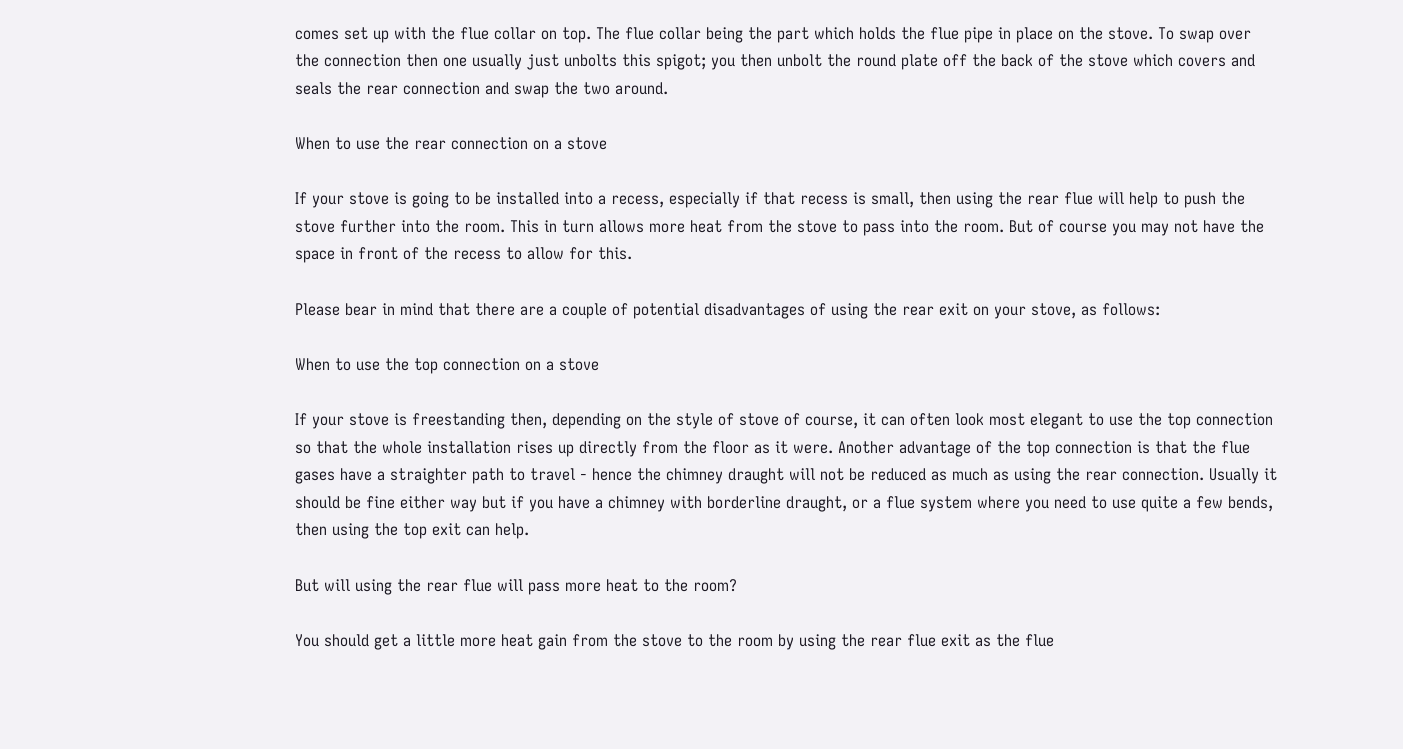comes set up with the flue collar on top. The flue collar being the part which holds the flue pipe in place on the stove. To swap over the connection then one usually just unbolts this spigot; you then unbolt the round plate off the back of the stove which covers and seals the rear connection and swap the two around.

When to use the rear connection on a stove

If your stove is going to be installed into a recess, especially if that recess is small, then using the rear flue will help to push the stove further into the room. This in turn allows more heat from the stove to pass into the room. But of course you may not have the space in front of the recess to allow for this.

Please bear in mind that there are a couple of potential disadvantages of using the rear exit on your stove, as follows:

When to use the top connection on a stove

If your stove is freestanding then, depending on the style of stove of course, it can often look most elegant to use the top connection so that the whole installation rises up directly from the floor as it were. Another advantage of the top connection is that the flue gases have a straighter path to travel - hence the chimney draught will not be reduced as much as using the rear connection. Usually it should be fine either way but if you have a chimney with borderline draught, or a flue system where you need to use quite a few bends, then using the top exit can help.

But will using the rear flue will pass more heat to the room?

You should get a little more heat gain from the stove to the room by using the rear flue exit as the flue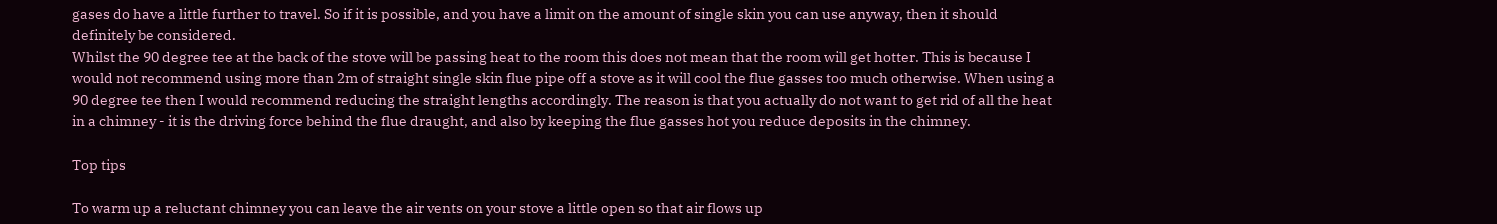gases do have a little further to travel. So if it is possible, and you have a limit on the amount of single skin you can use anyway, then it should definitely be considered.
Whilst the 90 degree tee at the back of the stove will be passing heat to the room this does not mean that the room will get hotter. This is because I would not recommend using more than 2m of straight single skin flue pipe off a stove as it will cool the flue gasses too much otherwise. When using a 90 degree tee then I would recommend reducing the straight lengths accordingly. The reason is that you actually do not want to get rid of all the heat in a chimney - it is the driving force behind the flue draught, and also by keeping the flue gasses hot you reduce deposits in the chimney.

Top tips

To warm up a reluctant chimney you can leave the air vents on your stove a little open so that air flows up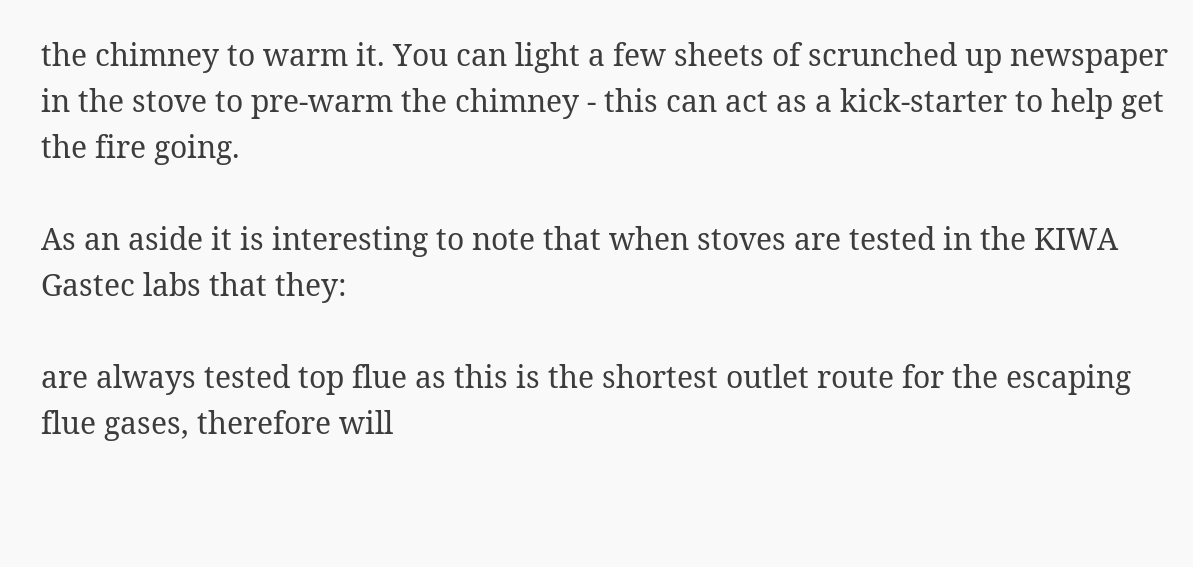the chimney to warm it. You can light a few sheets of scrunched up newspaper in the stove to pre-warm the chimney - this can act as a kick-starter to help get the fire going.

As an aside it is interesting to note that when stoves are tested in the KIWA Gastec labs that they:

are always tested top flue as this is the shortest outlet route for the escaping flue gases, therefore will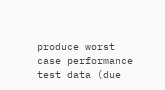produce worst case performance test data (due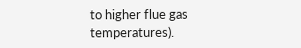to higher flue gas temperatures).